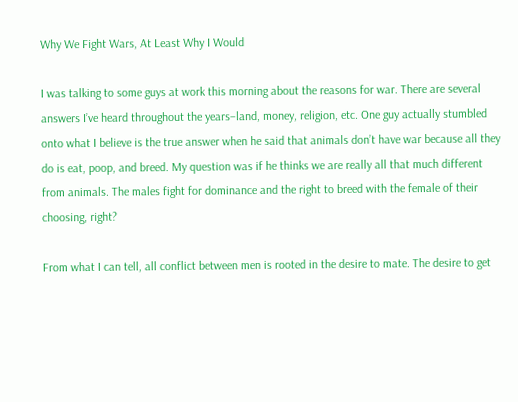Why We Fight Wars, At Least Why I Would

I was talking to some guys at work this morning about the reasons for war. There are several answers I’ve heard throughout the years–land, money, religion, etc. One guy actually stumbled onto what I believe is the true answer when he said that animals don’t have war because all they do is eat, poop, and breed. My question was if he thinks we are really all that much different from animals. The males fight for dominance and the right to breed with the female of their choosing, right?

From what I can tell, all conflict between men is rooted in the desire to mate. The desire to get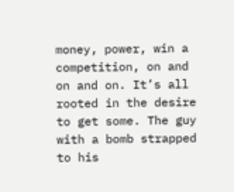money, power, win a competition, on and on and on. It’s all rooted in the desire to get some. The guy with a bomb strapped to his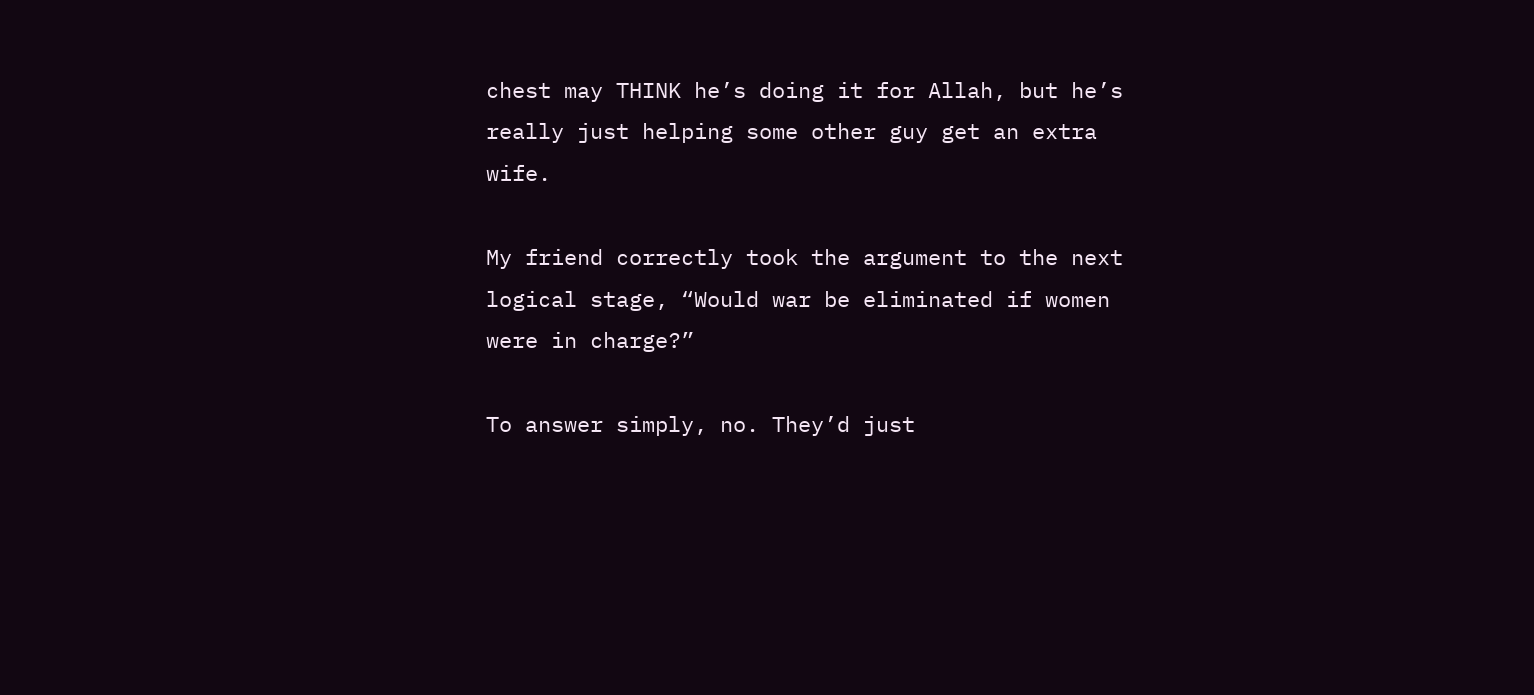chest may THINK he’s doing it for Allah, but he’s really just helping some other guy get an extra wife.

My friend correctly took the argument to the next logical stage, “Would war be eliminated if women were in charge?”

To answer simply, no. They’d just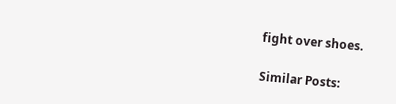fight over shoes.

Similar Posts: